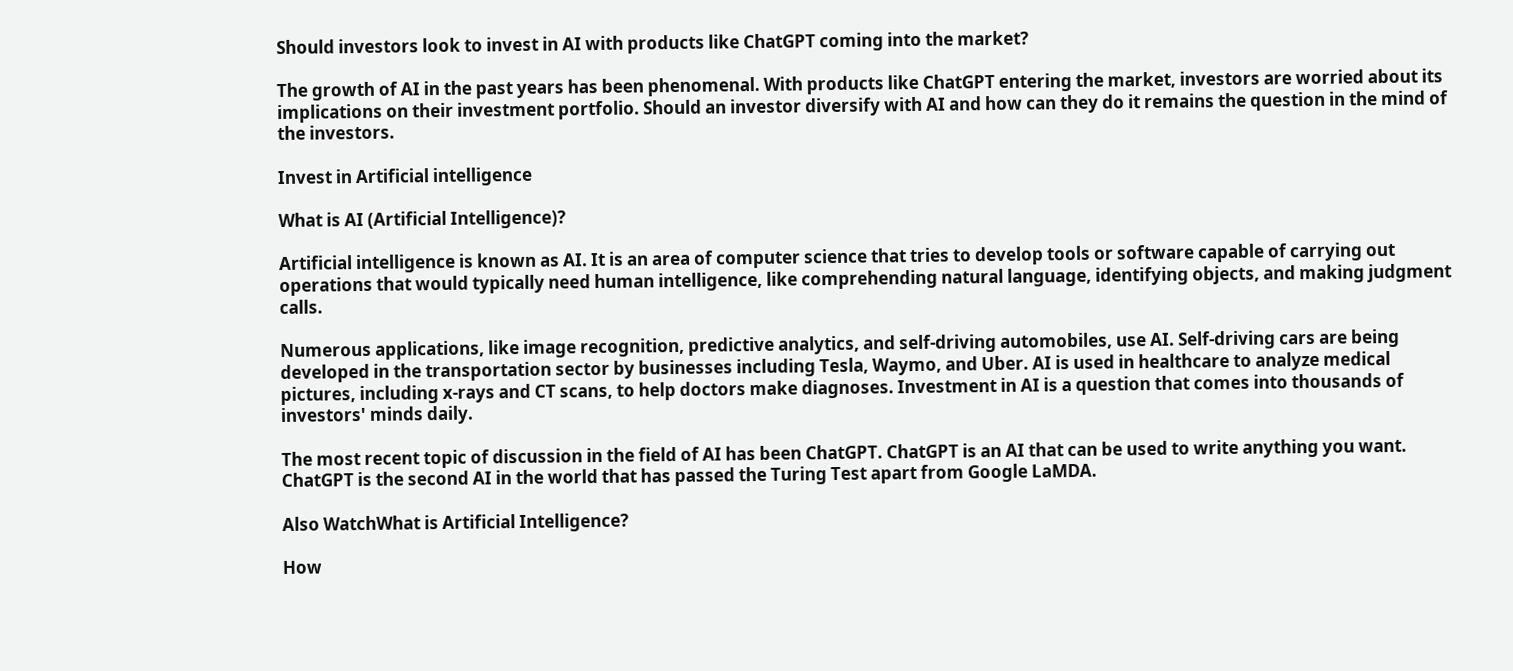Should investors look to invest in AI with products like ChatGPT coming into the market?

The growth of AI in the past years has been phenomenal. With products like ChatGPT entering the market, investors are worried about its implications on their investment portfolio. Should an investor diversify with AI and how can they do it remains the question in the mind of the investors.

Invest in Artificial intelligence

What is AI (Artificial Intelligence)?

Artificial intelligence is known as AI. It is an area of computer science that tries to develop tools or software capable of carrying out operations that would typically need human intelligence, like comprehending natural language, identifying objects, and making judgment calls.

Numerous applications, like image recognition, predictive analytics, and self-driving automobiles, use AI. Self-driving cars are being developed in the transportation sector by businesses including Tesla, Waymo, and Uber. AI is used in healthcare to analyze medical pictures, including x-rays and CT scans, to help doctors make diagnoses. Investment in AI is a question that comes into thousands of investors' minds daily.

The most recent topic of discussion in the field of AI has been ChatGPT. ChatGPT is an AI that can be used to write anything you want. ChatGPT is the second AI in the world that has passed the Turing Test apart from Google LaMDA.

Also WatchWhat is Artificial Intelligence?

How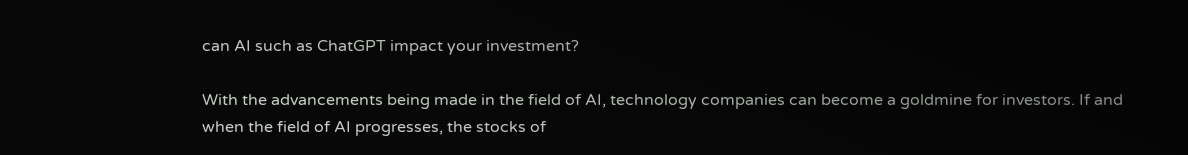can AI such as ChatGPT impact your investment?

With the advancements being made in the field of AI, technology companies can become a goldmine for investors. If and when the field of AI progresses, the stocks of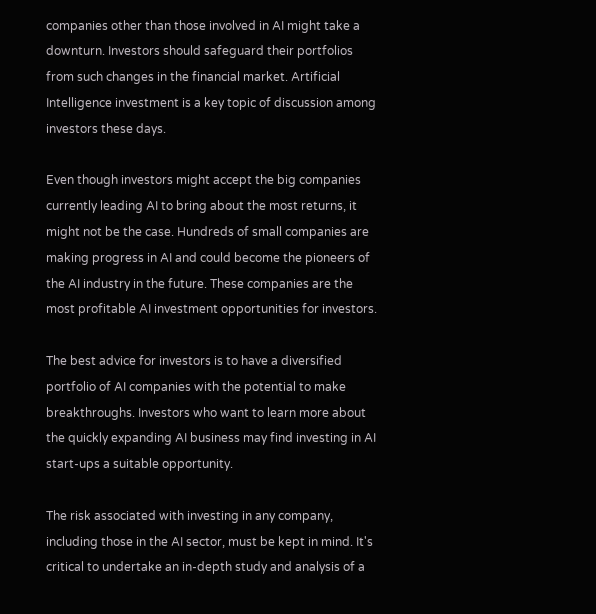companies other than those involved in AI might take a downturn. Investors should safeguard their portfolios from such changes in the financial market. Artificial Intelligence investment is a key topic of discussion among investors these days.

Even though investors might accept the big companies currently leading AI to bring about the most returns, it might not be the case. Hundreds of small companies are making progress in AI and could become the pioneers of the AI industry in the future. These companies are the most profitable AI investment opportunities for investors.

The best advice for investors is to have a diversified portfolio of AI companies with the potential to make breakthroughs. Investors who want to learn more about the quickly expanding AI business may find investing in AI start-ups a suitable opportunity.

The risk associated with investing in any company, including those in the AI sector, must be kept in mind. It's critical to undertake an in-depth study and analysis of a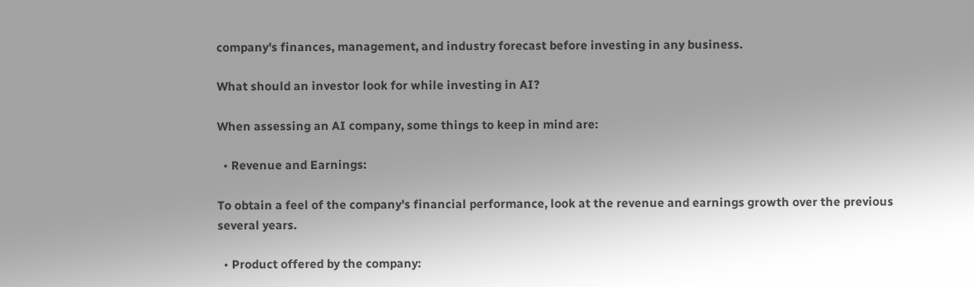company's finances, management, and industry forecast before investing in any business.

What should an investor look for while investing in AI?

When assessing an AI company, some things to keep in mind are:

  • Revenue and Earnings:

To obtain a feel of the company's financial performance, look at the revenue and earnings growth over the previous several years.

  • Product offered by the company: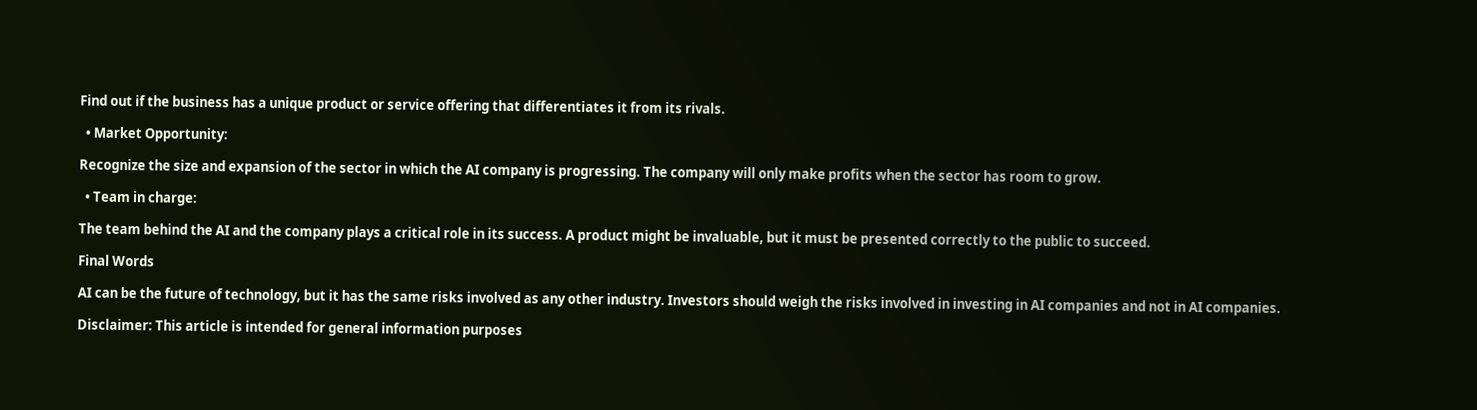Find out if the business has a unique product or service offering that differentiates it from its rivals.

  • Market Opportunity:

Recognize the size and expansion of the sector in which the AI company is progressing. The company will only make profits when the sector has room to grow.

  • Team in charge:

The team behind the AI and the company plays a critical role in its success. A product might be invaluable, but it must be presented correctly to the public to succeed.

Final Words

AI can be the future of technology, but it has the same risks involved as any other industry. Investors should weigh the risks involved in investing in AI companies and not in AI companies.

Disclaimer: This article is intended for general information purposes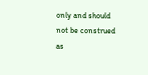only and should not be construed as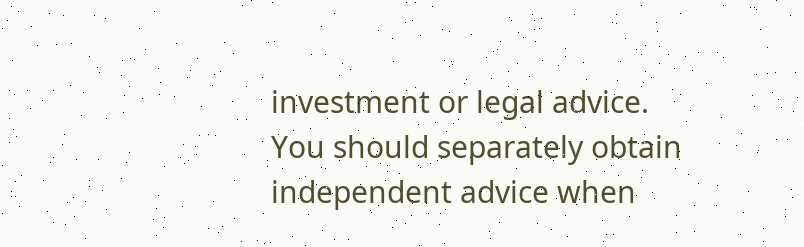investment or legal advice. You should separately obtain independent advice when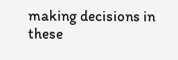making decisions in these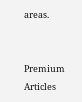areas.


Premium Articles